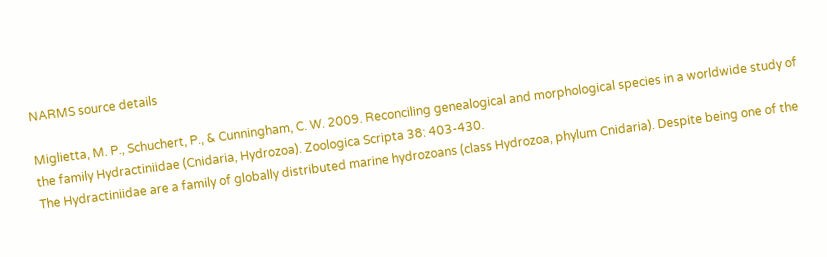NARMS source details

Miglietta, M. P., Schuchert, P., & Cunningham, C. W. 2009. Reconciling genealogical and morphological species in a worldwide study of the family Hydractiniidae (Cnidaria, Hydrozoa). Zoologica Scripta 38: 403-430.
The Hydractiniidae are a family of globally distributed marine hydrozoans (class Hydrozoa, phylum Cnidaria). Despite being one of the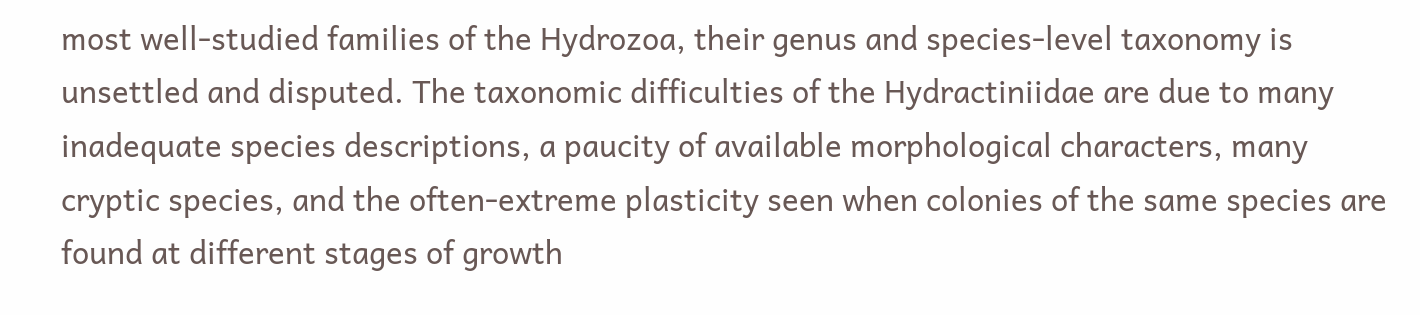most well-studied families of the Hydrozoa, their genus and species-level taxonomy is unsettled and disputed. The taxonomic difficulties of the Hydractiniidae are due to many inadequate species descriptions, a paucity of available morphological characters, many cryptic species, and the often-extreme plasticity seen when colonies of the same species are found at different stages of growth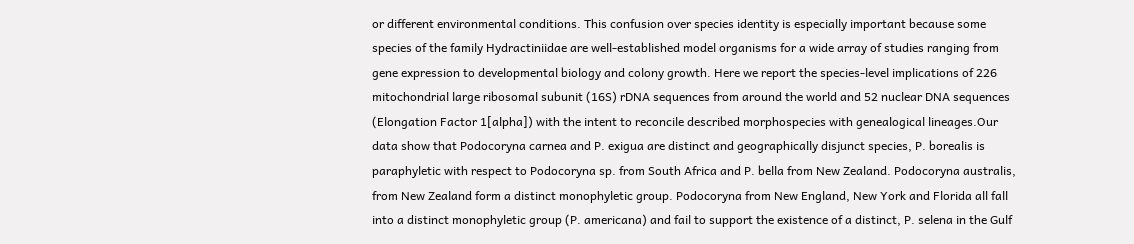or different environmental conditions. This confusion over species identity is especially important because some species of the family Hydractiniidae are well-established model organisms for a wide array of studies ranging from gene expression to developmental biology and colony growth. Here we report the species-level implications of 226 mitochondrial large ribosomal subunit (16S) rDNA sequences from around the world and 52 nuclear DNA sequences (Elongation Factor 1[alpha]) with the intent to reconcile described morphospecies with genealogical lineages.Our data show that Podocoryna carnea and P. exigua are distinct and geographically disjunct species, P. borealis is paraphyletic with respect to Podocoryna sp. from South Africa and P. bella from New Zealand. Podocoryna australis, from New Zealand form a distinct monophyletic group. Podocoryna from New England, New York and Florida all fall into a distinct monophyletic group (P. americana) and fail to support the existence of a distinct, P. selena in the Gulf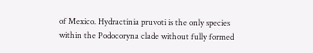of Mexico. Hydractinia pruvoti is the only species within the Podocoryna clade without fully formed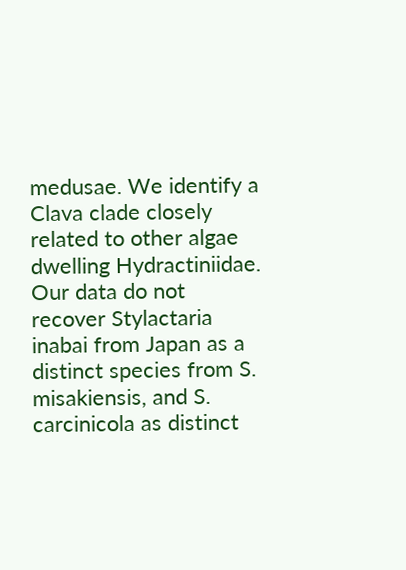medusae. We identify a Clava clade closely related to other algae dwelling Hydractiniidae. Our data do not recover Stylactaria inabai from Japan as a distinct species from S. misakiensis, and S. carcinicola as distinct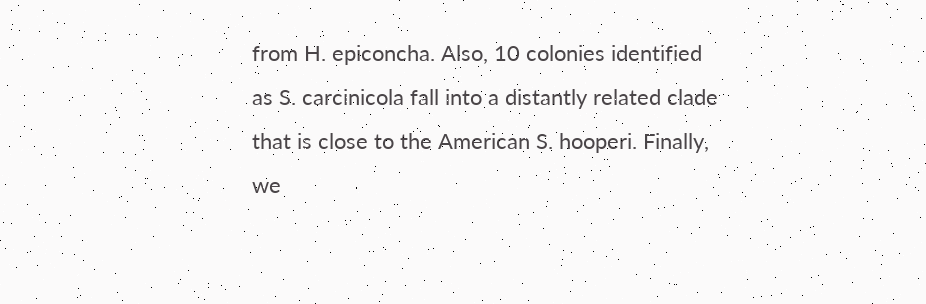from H. epiconcha. Also, 10 colonies identified as S. carcinicola fall into a distantly related clade that is close to the American S. hooperi. Finally, we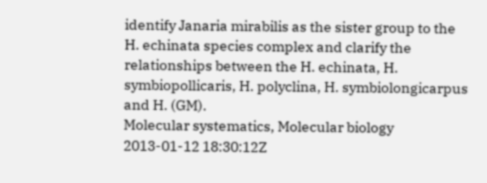identify Janaria mirabilis as the sister group to the H. echinata species complex and clarify the relationships between the H. echinata, H. symbiopollicaris, H. polyclina, H. symbiolongicarpus and H. (GM).
Molecular systematics, Molecular biology
2013-01-12 18:30:12Z